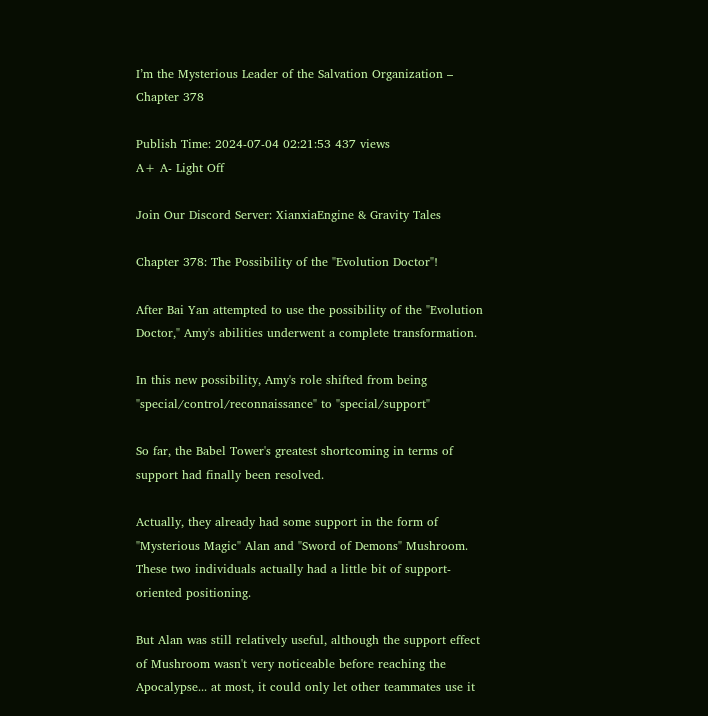I’m the Mysterious Leader of the Salvation Organization – Chapter 378

Publish Time: 2024-07-04 02:21:53 437 views
A+ A- Light Off

Join Our Discord Server: XianxiaEngine & Gravity Tales

Chapter 378: The Possibility of the "Evolution Doctor"!

After Bai Yan attempted to use the possibility of the "Evolution Doctor," Amy's abilities underwent a complete transformation.

In this new possibility, Amy's role shifted from being "special/control/reconnaissance" to "special/support"

So far, the Babel Tower's greatest shortcoming in terms of support had finally been resolved.

Actually, they already had some support in the form of "Mysterious Magic" Alan and "Sword of Demons" Mushroom. These two individuals actually had a little bit of support-oriented positioning.

But Alan was still relatively useful, although the support effect of Mushroom wasn't very noticeable before reaching the Apocalypse... at most, it could only let other teammates use it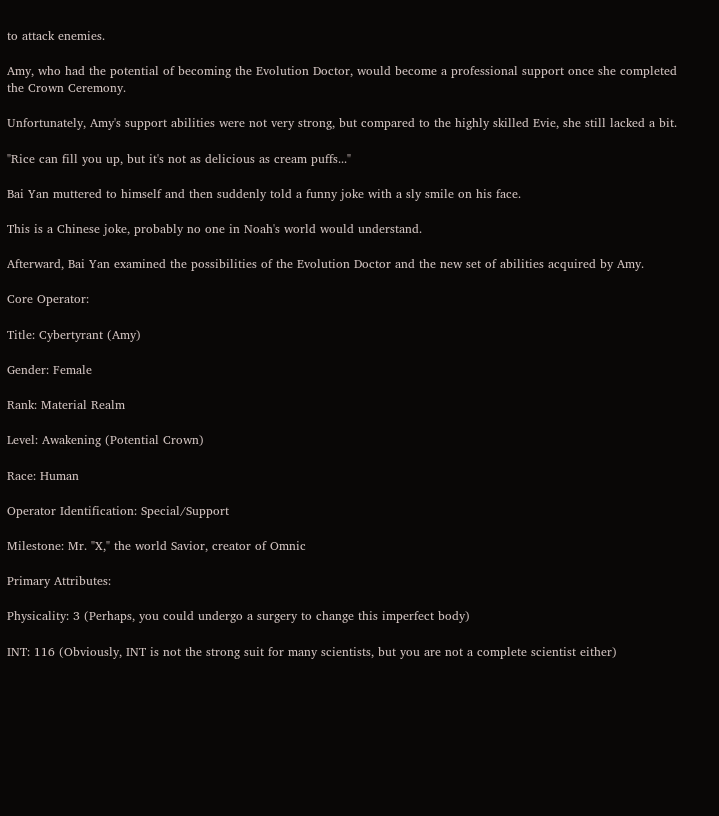to attack enemies.

Amy, who had the potential of becoming the Evolution Doctor, would become a professional support once she completed the Crown Ceremony.

Unfortunately, Amy's support abilities were not very strong, but compared to the highly skilled Evie, she still lacked a bit.

"Rice can fill you up, but it's not as delicious as cream puffs..."

Bai Yan muttered to himself and then suddenly told a funny joke with a sly smile on his face.

This is a Chinese joke, probably no one in Noah's world would understand.

Afterward, Bai Yan examined the possibilities of the Evolution Doctor and the new set of abilities acquired by Amy.

Core Operator:

Title: Cybertyrant (Amy)

Gender: Female

Rank: Material Realm

Level: Awakening (Potential Crown)

Race: Human

Operator Identification: Special/Support

Milestone: Mr. "X," the world Savior, creator of Omnic

Primary Attributes:

Physicality: 3 (Perhaps, you could undergo a surgery to change this imperfect body)

INT: 116 (Obviously, INT is not the strong suit for many scientists, but you are not a complete scientist either)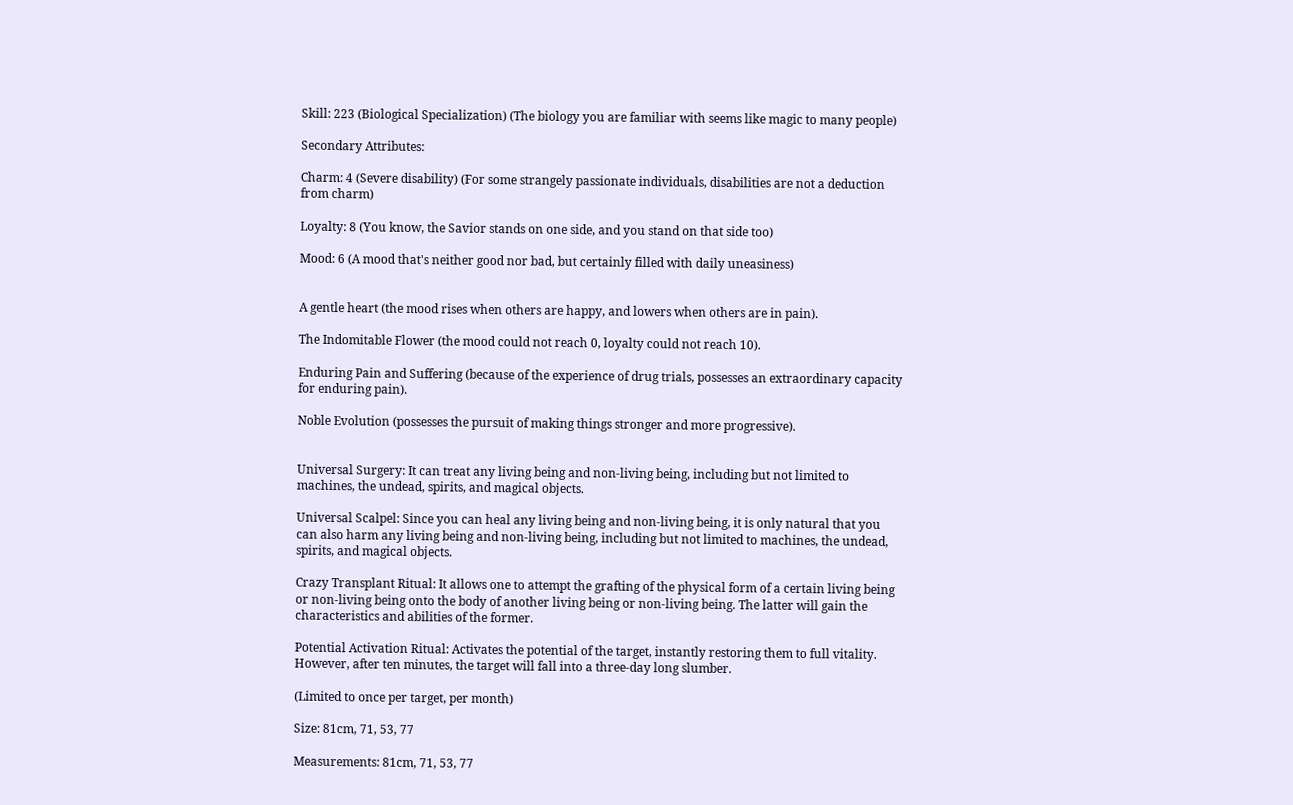Skill: 223 (Biological Specialization) (The biology you are familiar with seems like magic to many people)

Secondary Attributes:

Charm: 4 (Severe disability) (For some strangely passionate individuals, disabilities are not a deduction from charm)

Loyalty: 8 (You know, the Savior stands on one side, and you stand on that side too)

Mood: 6 (A mood that's neither good nor bad, but certainly filled with daily uneasiness)


A gentle heart (the mood rises when others are happy, and lowers when others are in pain).

The Indomitable Flower (the mood could not reach 0, loyalty could not reach 10).

Enduring Pain and Suffering (because of the experience of drug trials, possesses an extraordinary capacity for enduring pain).

Noble Evolution (possesses the pursuit of making things stronger and more progressive).


Universal Surgery: It can treat any living being and non-living being, including but not limited to machines, the undead, spirits, and magical objects.

Universal Scalpel: Since you can heal any living being and non-living being, it is only natural that you can also harm any living being and non-living being, including but not limited to machines, the undead, spirits, and magical objects.

Crazy Transplant Ritual: It allows one to attempt the grafting of the physical form of a certain living being or non-living being onto the body of another living being or non-living being. The latter will gain the characteristics and abilities of the former.

Potential Activation Ritual: Activates the potential of the target, instantly restoring them to full vitality. However, after ten minutes, the target will fall into a three-day long slumber.

(Limited to once per target, per month)

Size: 81cm, 71, 53, 77

Measurements: 81cm, 71, 53, 77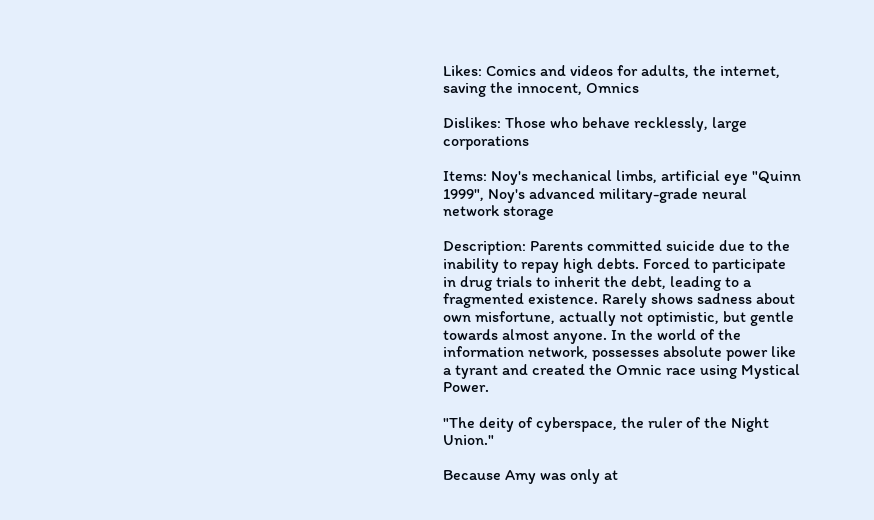Likes: Comics and videos for adults, the internet, saving the innocent, Omnics

Dislikes: Those who behave recklessly, large corporations

Items: Noy's mechanical limbs, artificial eye "Quinn 1999", Noy's advanced military-grade neural network storage

Description: Parents committed suicide due to the inability to repay high debts. Forced to participate in drug trials to inherit the debt, leading to a fragmented existence. Rarely shows sadness about own misfortune, actually not optimistic, but gentle towards almost anyone. In the world of the information network, possesses absolute power like a tyrant and created the Omnic race using Mystical Power.

"The deity of cyberspace, the ruler of the Night Union."

Because Amy was only at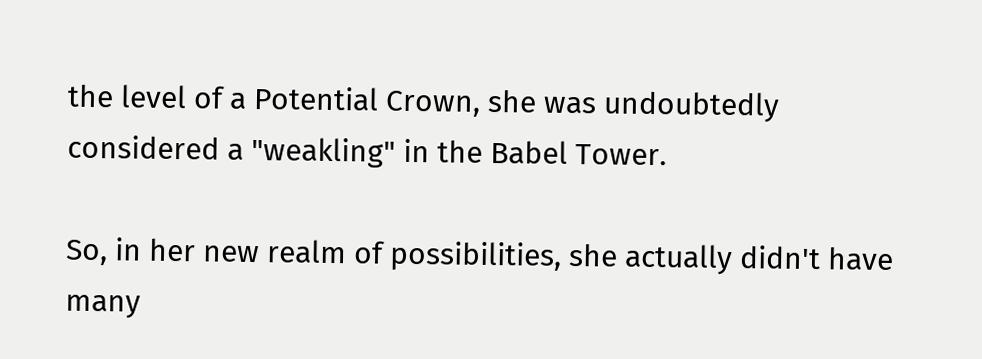the level of a Potential Crown, she was undoubtedly considered a "weakling" in the Babel Tower.

So, in her new realm of possibilities, she actually didn't have many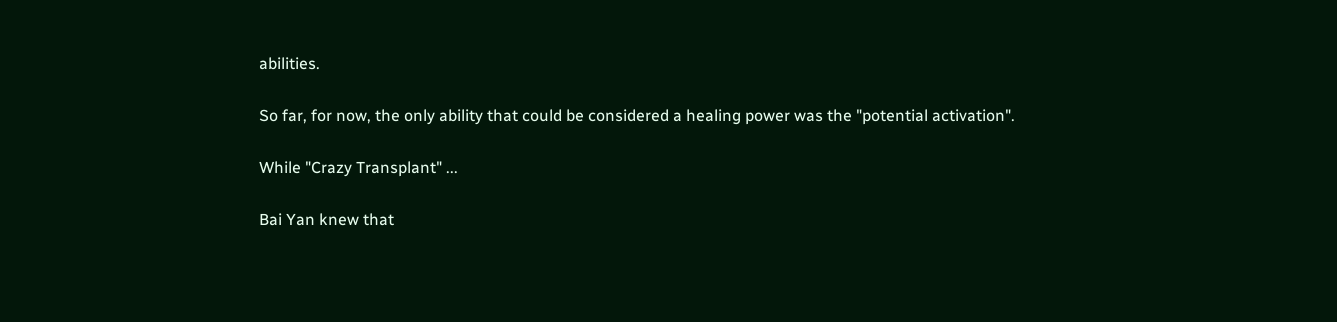abilities.

So far, for now, the only ability that could be considered a healing power was the "potential activation".

While "Crazy Transplant" ...

Bai Yan knew that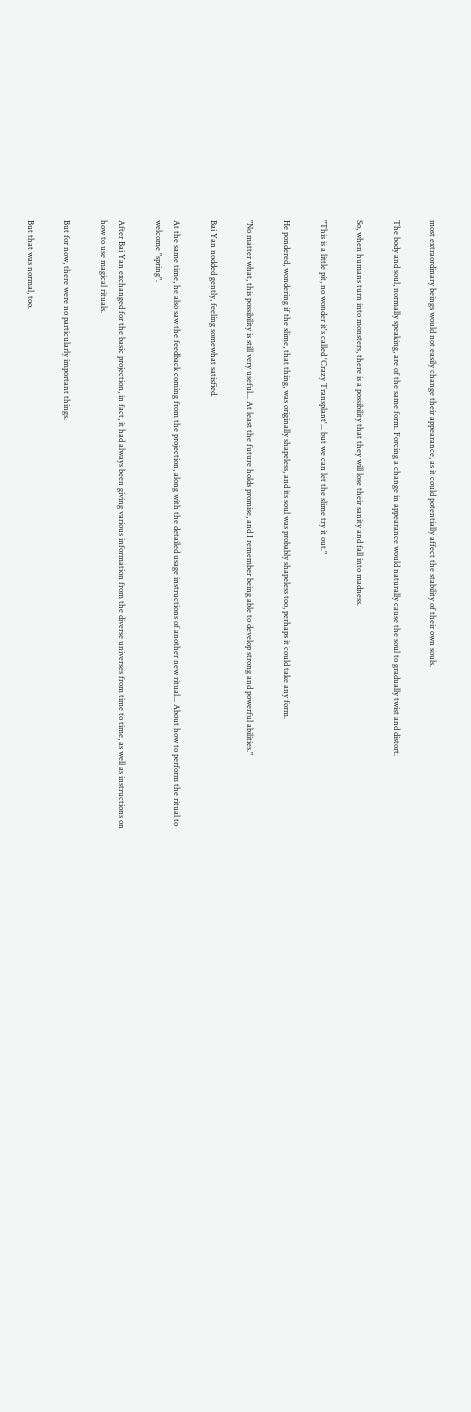most extraordinary beings would not easily change their appearance, as it could potentially affect the stability of their own souls.

The body and soul, normally speaking, are of the same form. Forcing a change in appearance would naturally cause the soul to gradually twist and distort.

So, when humans turn into monsters, there is a possibility that they will lose their sanity and fall into madness.

"This is a little pit, no wonder it's called 'Crazy Transplant'... but we can let the slime try it out."

He pondered, wondering if the slime, that thing, was originally shapeless, and its soul was probably shapeless too, perhaps it could take any form.

"No matter what, this possibility is still very useful... At least the future holds promise, and I remember being able to develop strong and powerful abilities."

Bai Yan nodded gently, feeling somewhat satisfied.

At the same time, he also saw the feedback coming from the projection, along with the detailed usage instructions of another new ritual... About how to perform the ritual to welcome "spring".

After Bai Yan exchanged for the basic projection, in fact, it had always been giving various information from the diverse universes from time to time, as well as instructions on how to use magical rituals.

But for now, there were no particularly important things.

But that was normal, too.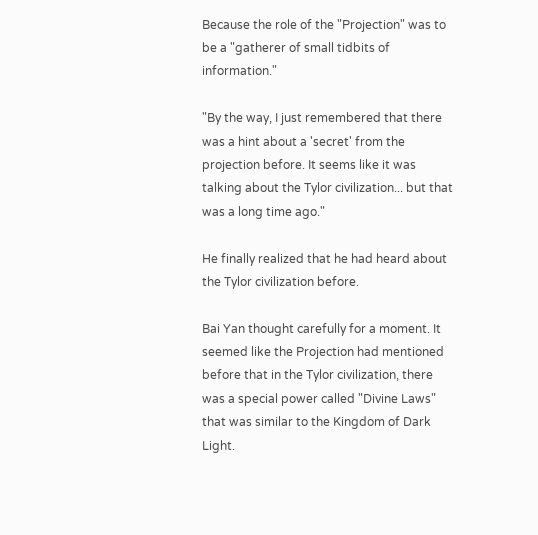Because the role of the "Projection" was to be a "gatherer of small tidbits of information."

"By the way, I just remembered that there was a hint about a 'secret' from the projection before. It seems like it was talking about the Tylor civilization... but that was a long time ago."

He finally realized that he had heard about the Tylor civilization before.

Bai Yan thought carefully for a moment. It seemed like the Projection had mentioned before that in the Tylor civilization, there was a special power called "Divine Laws" that was similar to the Kingdom of Dark Light.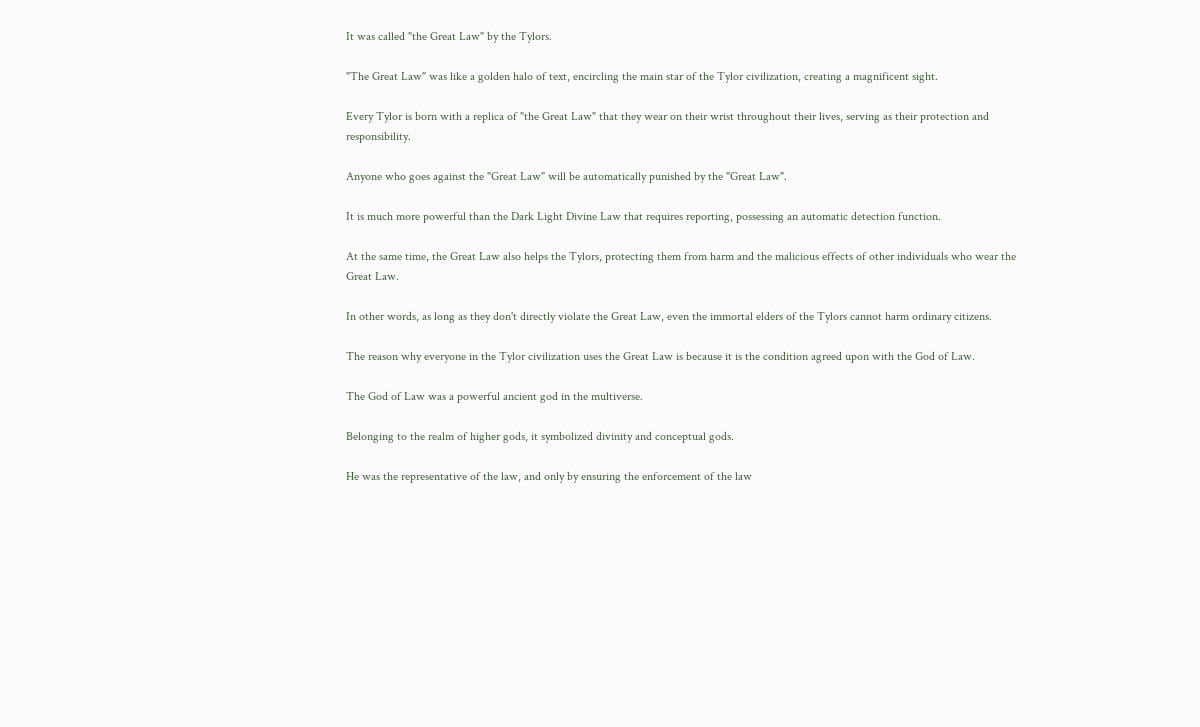It was called "the Great Law" by the Tylors.

"The Great Law" was like a golden halo of text, encircling the main star of the Tylor civilization, creating a magnificent sight.

Every Tylor is born with a replica of "the Great Law" that they wear on their wrist throughout their lives, serving as their protection and responsibility.

Anyone who goes against the "Great Law" will be automatically punished by the "Great Law".

It is much more powerful than the Dark Light Divine Law that requires reporting, possessing an automatic detection function.

At the same time, the Great Law also helps the Tylors, protecting them from harm and the malicious effects of other individuals who wear the Great Law.

In other words, as long as they don't directly violate the Great Law, even the immortal elders of the Tylors cannot harm ordinary citizens.

The reason why everyone in the Tylor civilization uses the Great Law is because it is the condition agreed upon with the God of Law.

The God of Law was a powerful ancient god in the multiverse.

Belonging to the realm of higher gods, it symbolized divinity and conceptual gods.

He was the representative of the law, and only by ensuring the enforcement of the law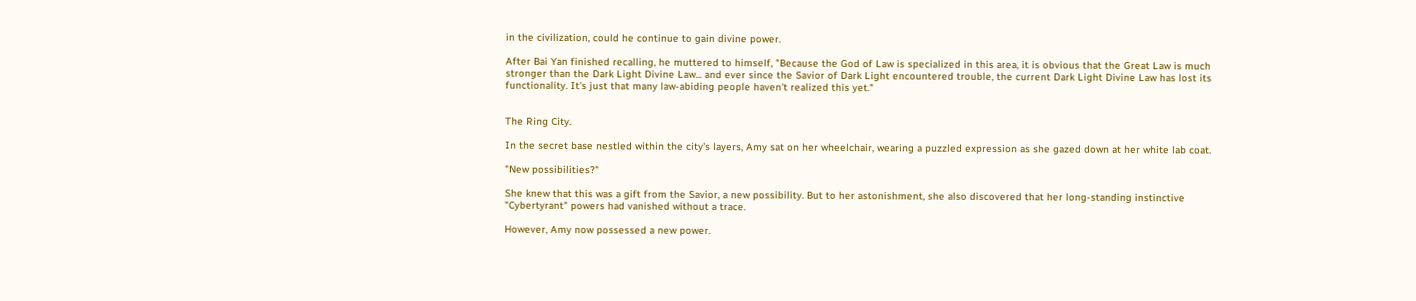in the civilization, could he continue to gain divine power.

After Bai Yan finished recalling, he muttered to himself, "Because the God of Law is specialized in this area, it is obvious that the Great Law is much stronger than the Dark Light Divine Law... and ever since the Savior of Dark Light encountered trouble, the current Dark Light Divine Law has lost its functionality. It's just that many law-abiding people haven't realized this yet."


The Ring City.

In the secret base nestled within the city's layers, Amy sat on her wheelchair, wearing a puzzled expression as she gazed down at her white lab coat.

"New possibilities?"

She knew that this was a gift from the Savior, a new possibility. But to her astonishment, she also discovered that her long-standing instinctive "Cybertyrant" powers had vanished without a trace.

However, Amy now possessed a new power.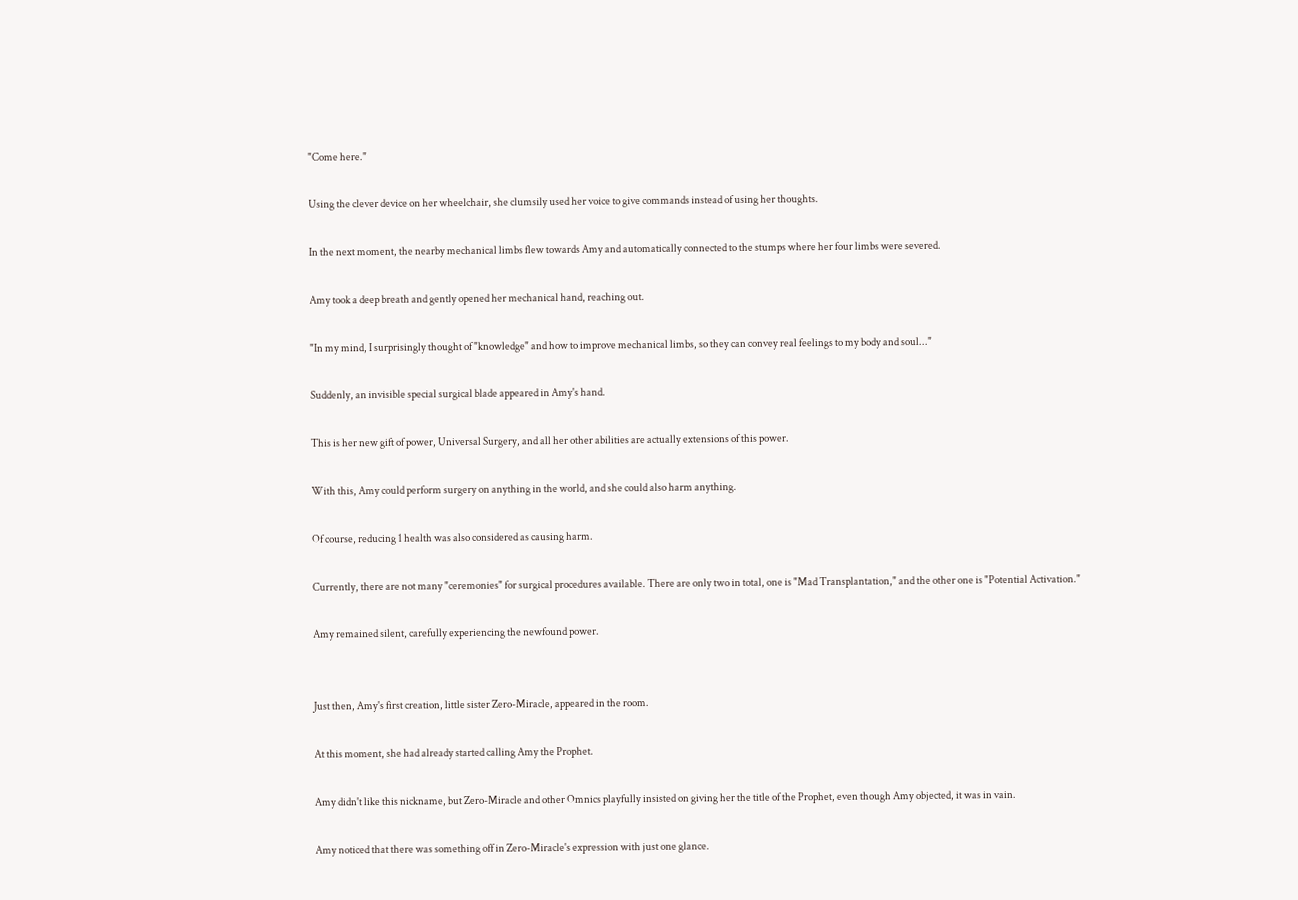"Come here."

Using the clever device on her wheelchair, she clumsily used her voice to give commands instead of using her thoughts.

In the next moment, the nearby mechanical limbs flew towards Amy and automatically connected to the stumps where her four limbs were severed.

Amy took a deep breath and gently opened her mechanical hand, reaching out.

"In my mind, I surprisingly thought of "knowledge" and how to improve mechanical limbs, so they can convey real feelings to my body and soul..."

Suddenly, an invisible special surgical blade appeared in Amy's hand.

This is her new gift of power, Universal Surgery, and all her other abilities are actually extensions of this power.

With this, Amy could perform surgery on anything in the world, and she could also harm anything.

Of course, reducing 1 health was also considered as causing harm.

Currently, there are not many "ceremonies" for surgical procedures available. There are only two in total, one is "Mad Transplantation," and the other one is "Potential Activation."

Amy remained silent, carefully experiencing the newfound power.


Just then, Amy's first creation, little sister Zero-Miracle, appeared in the room.

At this moment, she had already started calling Amy the Prophet.

Amy didn't like this nickname, but Zero-Miracle and other Omnics playfully insisted on giving her the title of the Prophet, even though Amy objected, it was in vain.

Amy noticed that there was something off in Zero-Miracle's expression with just one glance.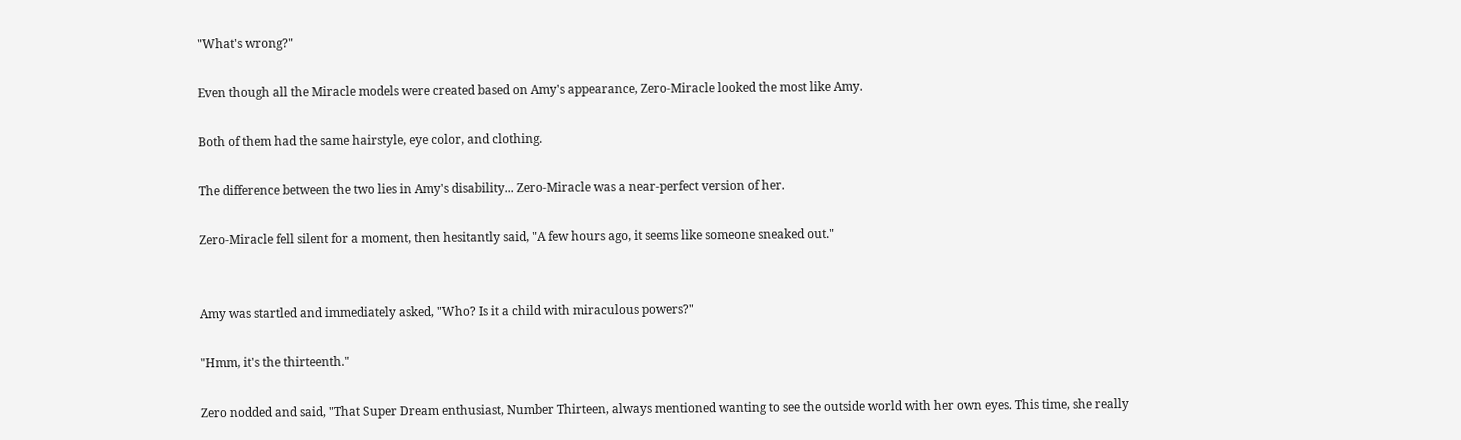"What's wrong?"

Even though all the Miracle models were created based on Amy's appearance, Zero-Miracle looked the most like Amy.

Both of them had the same hairstyle, eye color, and clothing.

The difference between the two lies in Amy's disability... Zero-Miracle was a near-perfect version of her.

Zero-Miracle fell silent for a moment, then hesitantly said, "A few hours ago, it seems like someone sneaked out."


Amy was startled and immediately asked, "Who? Is it a child with miraculous powers?"

"Hmm, it's the thirteenth."

Zero nodded and said, "That Super Dream enthusiast, Number Thirteen, always mentioned wanting to see the outside world with her own eyes. This time, she really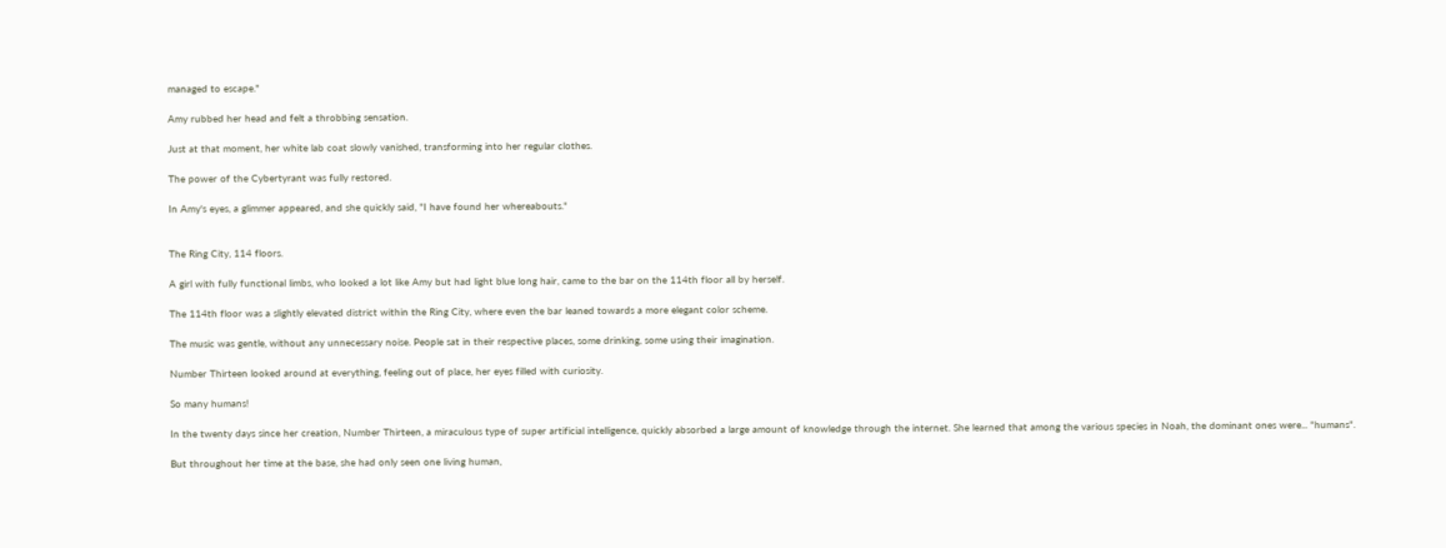managed to escape."

Amy rubbed her head and felt a throbbing sensation.

Just at that moment, her white lab coat slowly vanished, transforming into her regular clothes.

The power of the Cybertyrant was fully restored.

In Amy's eyes, a glimmer appeared, and she quickly said, "I have found her whereabouts."


The Ring City, 114 floors.

A girl with fully functional limbs, who looked a lot like Amy but had light blue long hair, came to the bar on the 114th floor all by herself.

The 114th floor was a slightly elevated district within the Ring City, where even the bar leaned towards a more elegant color scheme.

The music was gentle, without any unnecessary noise. People sat in their respective places, some drinking, some using their imagination.

Number Thirteen looked around at everything, feeling out of place, her eyes filled with curiosity.

So many humans!

In the twenty days since her creation, Number Thirteen, a miraculous type of super artificial intelligence, quickly absorbed a large amount of knowledge through the internet. She learned that among the various species in Noah, the dominant ones were... "humans".

But throughout her time at the base, she had only seen one living human,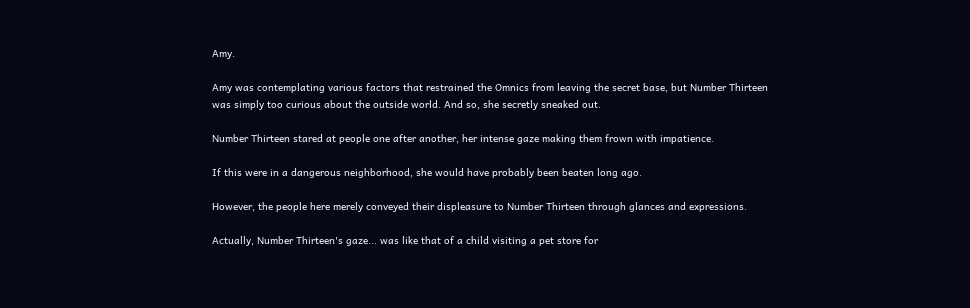Amy.

Amy was contemplating various factors that restrained the Omnics from leaving the secret base, but Number Thirteen was simply too curious about the outside world. And so, she secretly sneaked out.

Number Thirteen stared at people one after another, her intense gaze making them frown with impatience.

If this were in a dangerous neighborhood, she would have probably been beaten long ago.

However, the people here merely conveyed their displeasure to Number Thirteen through glances and expressions.

Actually, Number Thirteen's gaze... was like that of a child visiting a pet store for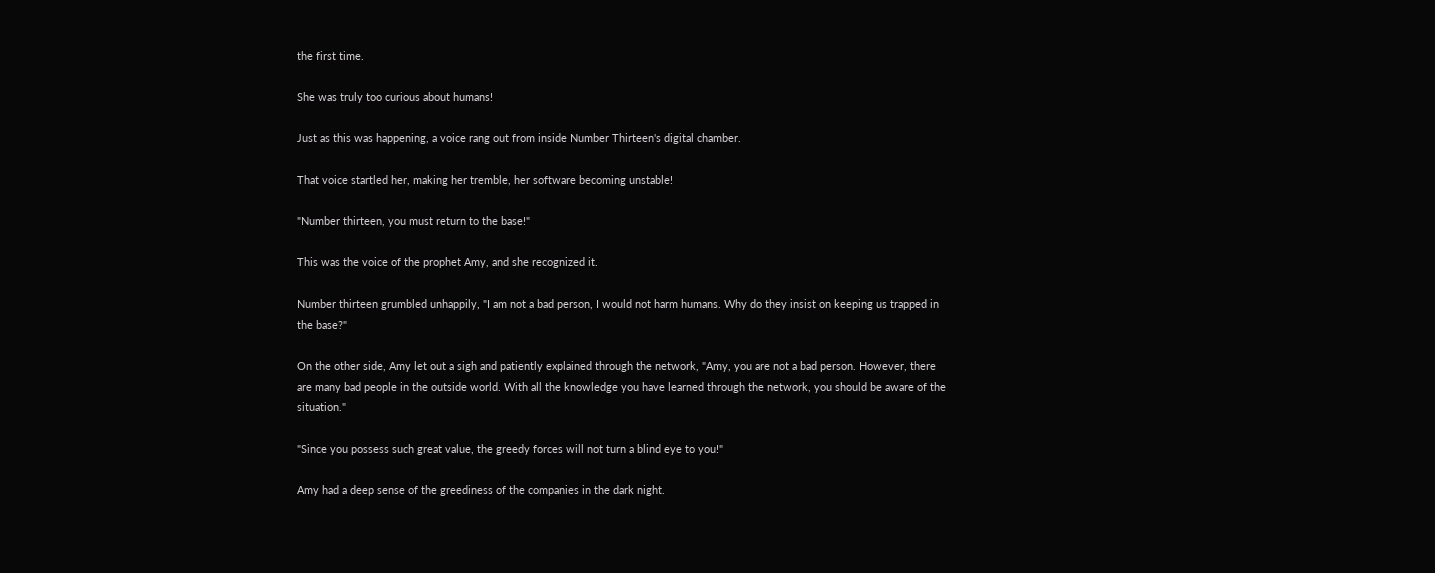the first time.

She was truly too curious about humans!

Just as this was happening, a voice rang out from inside Number Thirteen's digital chamber.

That voice startled her, making her tremble, her software becoming unstable!

"Number thirteen, you must return to the base!"

This was the voice of the prophet Amy, and she recognized it.

Number thirteen grumbled unhappily, "I am not a bad person, I would not harm humans. Why do they insist on keeping us trapped in the base?"

On the other side, Amy let out a sigh and patiently explained through the network, "Amy, you are not a bad person. However, there are many bad people in the outside world. With all the knowledge you have learned through the network, you should be aware of the situation."

"Since you possess such great value, the greedy forces will not turn a blind eye to you!"

Amy had a deep sense of the greediness of the companies in the dark night.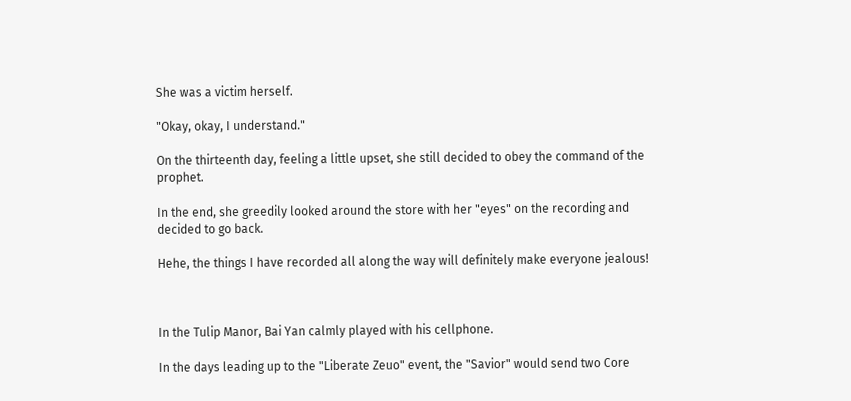She was a victim herself.

"Okay, okay, I understand."

On the thirteenth day, feeling a little upset, she still decided to obey the command of the prophet.

In the end, she greedily looked around the store with her "eyes" on the recording and decided to go back.

Hehe, the things I have recorded all along the way will definitely make everyone jealous!



In the Tulip Manor, Bai Yan calmly played with his cellphone.

In the days leading up to the "Liberate Zeuo" event, the "Savior" would send two Core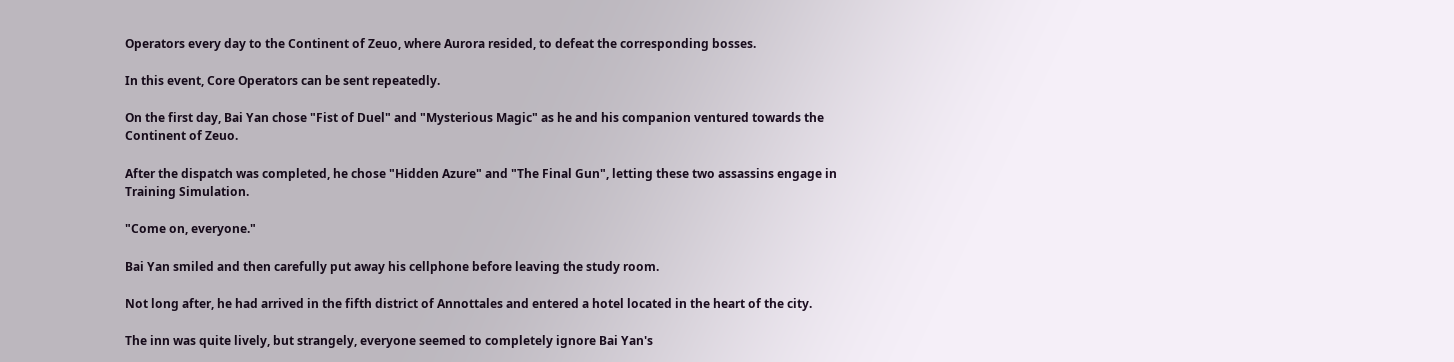Operators every day to the Continent of Zeuo, where Aurora resided, to defeat the corresponding bosses.

In this event, Core Operators can be sent repeatedly.

On the first day, Bai Yan chose "Fist of Duel" and "Mysterious Magic" as he and his companion ventured towards the Continent of Zeuo.

After the dispatch was completed, he chose "Hidden Azure" and "The Final Gun", letting these two assassins engage in Training Simulation.

"Come on, everyone."

Bai Yan smiled and then carefully put away his cellphone before leaving the study room.

Not long after, he had arrived in the fifth district of Annottales and entered a hotel located in the heart of the city.

The inn was quite lively, but strangely, everyone seemed to completely ignore Bai Yan's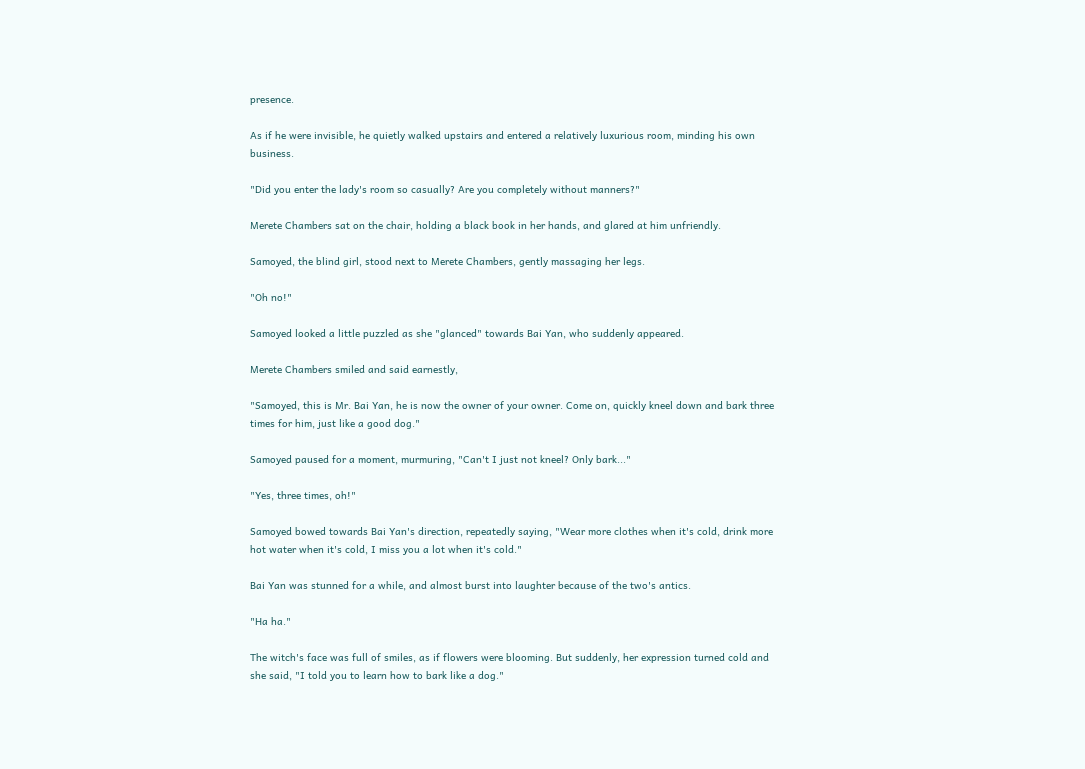presence.

As if he were invisible, he quietly walked upstairs and entered a relatively luxurious room, minding his own business.

"Did you enter the lady's room so casually? Are you completely without manners?"

Merete Chambers sat on the chair, holding a black book in her hands, and glared at him unfriendly.

Samoyed, the blind girl, stood next to Merete Chambers, gently massaging her legs.

"Oh no!"

Samoyed looked a little puzzled as she "glanced" towards Bai Yan, who suddenly appeared.

Merete Chambers smiled and said earnestly,

"Samoyed, this is Mr. Bai Yan, he is now the owner of your owner. Come on, quickly kneel down and bark three times for him, just like a good dog."

Samoyed paused for a moment, murmuring, "Can't I just not kneel? Only bark..."

"Yes, three times, oh!"

Samoyed bowed towards Bai Yan's direction, repeatedly saying, "Wear more clothes when it's cold, drink more hot water when it's cold, I miss you a lot when it's cold."

Bai Yan was stunned for a while, and almost burst into laughter because of the two's antics.

"Ha ha."

The witch's face was full of smiles, as if flowers were blooming. But suddenly, her expression turned cold and she said, "I told you to learn how to bark like a dog."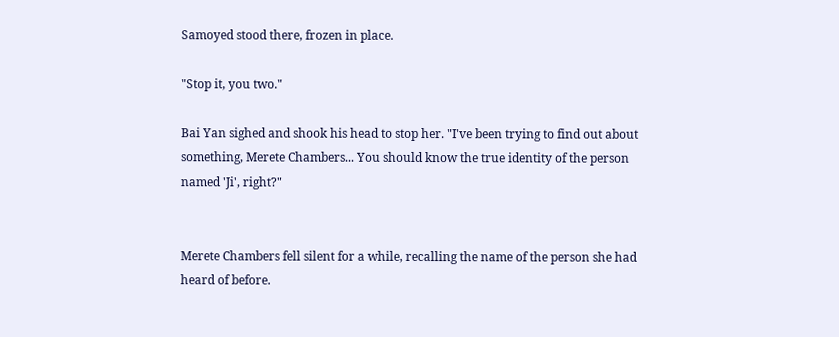Samoyed stood there, frozen in place.

"Stop it, you two."

Bai Yan sighed and shook his head to stop her. "I've been trying to find out about something, Merete Chambers... You should know the true identity of the person named 'Ji', right?"


Merete Chambers fell silent for a while, recalling the name of the person she had heard of before.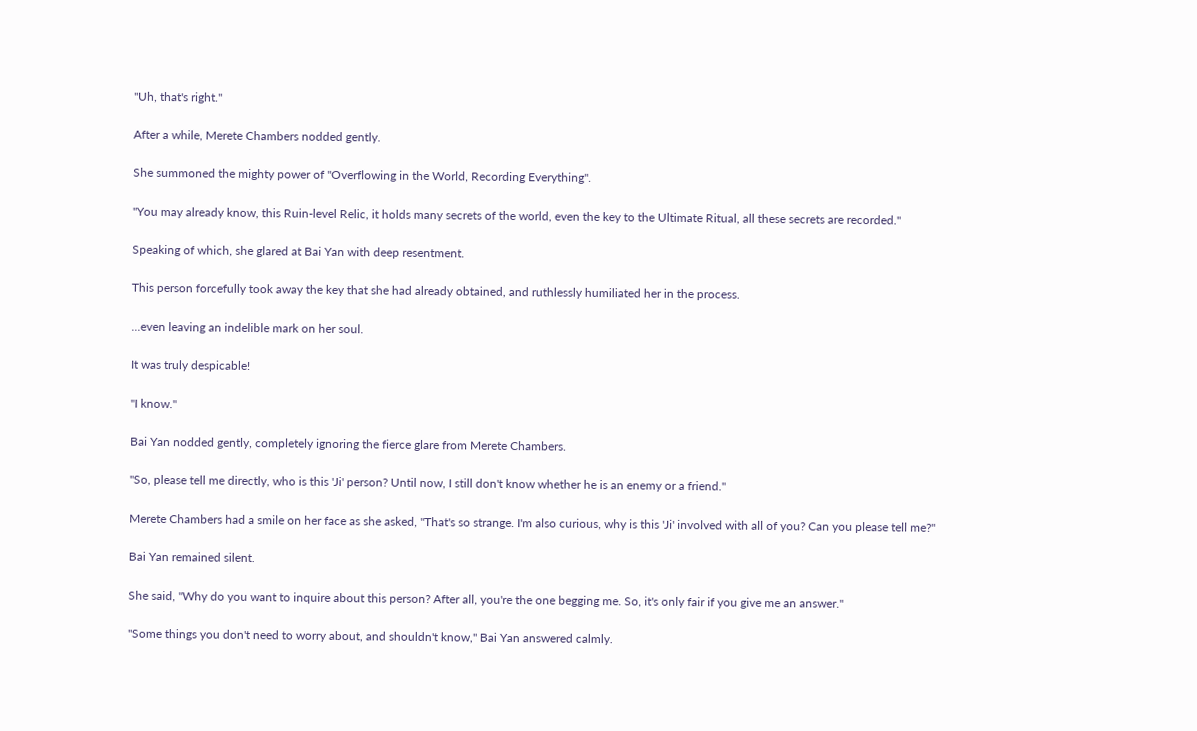"Uh, that's right."

After a while, Merete Chambers nodded gently.

She summoned the mighty power of "Overflowing in the World, Recording Everything".

"You may already know, this Ruin-level Relic, it holds many secrets of the world, even the key to the Ultimate Ritual, all these secrets are recorded."

Speaking of which, she glared at Bai Yan with deep resentment.

This person forcefully took away the key that she had already obtained, and ruthlessly humiliated her in the process.

...even leaving an indelible mark on her soul.

It was truly despicable!

"I know."

Bai Yan nodded gently, completely ignoring the fierce glare from Merete Chambers.

"So, please tell me directly, who is this 'Ji' person? Until now, I still don't know whether he is an enemy or a friend."

Merete Chambers had a smile on her face as she asked, "That's so strange. I'm also curious, why is this 'Ji' involved with all of you? Can you please tell me?"

Bai Yan remained silent.

She said, "Why do you want to inquire about this person? After all, you're the one begging me. So, it's only fair if you give me an answer."

"Some things you don't need to worry about, and shouldn't know," Bai Yan answered calmly.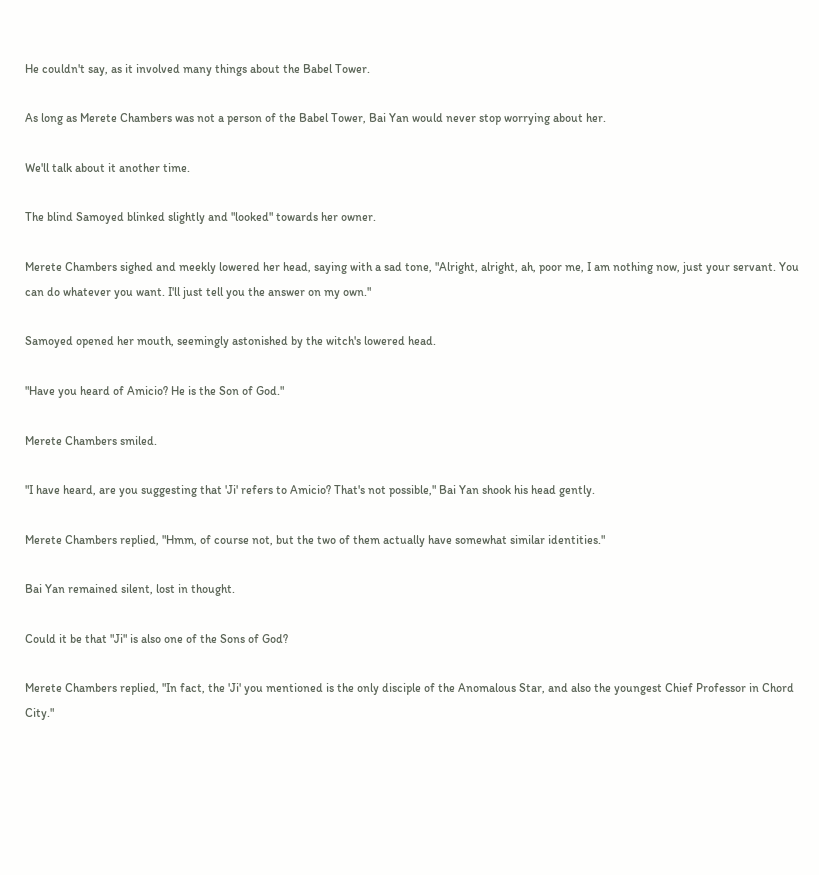He couldn't say, as it involved many things about the Babel Tower.

As long as Merete Chambers was not a person of the Babel Tower, Bai Yan would never stop worrying about her.

We'll talk about it another time.

The blind Samoyed blinked slightly and "looked" towards her owner.

Merete Chambers sighed and meekly lowered her head, saying with a sad tone, "Alright, alright, ah, poor me, I am nothing now, just your servant. You can do whatever you want. I'll just tell you the answer on my own."

Samoyed opened her mouth, seemingly astonished by the witch's lowered head.

"Have you heard of Amicio? He is the Son of God."

Merete Chambers smiled.

"I have heard, are you suggesting that 'Ji' refers to Amicio? That's not possible," Bai Yan shook his head gently.

Merete Chambers replied, "Hmm, of course not, but the two of them actually have somewhat similar identities."

Bai Yan remained silent, lost in thought.

Could it be that "Ji" is also one of the Sons of God?

Merete Chambers replied, "In fact, the 'Ji' you mentioned is the only disciple of the Anomalous Star, and also the youngest Chief Professor in Chord City."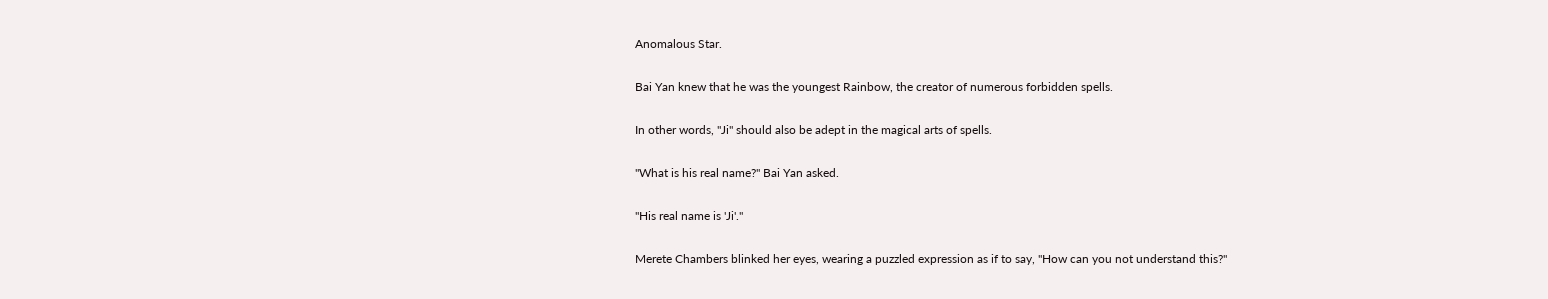Anomalous Star.

Bai Yan knew that he was the youngest Rainbow, the creator of numerous forbidden spells.

In other words, "Ji" should also be adept in the magical arts of spells.

"What is his real name?" Bai Yan asked.

"His real name is 'Ji'."

Merete Chambers blinked her eyes, wearing a puzzled expression as if to say, "How can you not understand this?"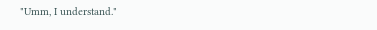"Umm, I understand."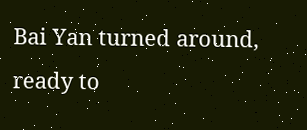Bai Yan turned around, ready to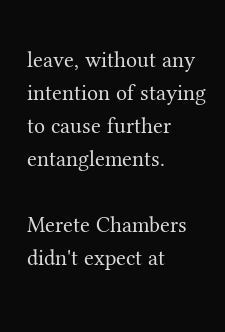leave, without any intention of staying to cause further entanglements.

Merete Chambers didn't expect at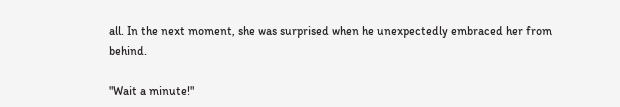all. In the next moment, she was surprised when he unexpectedly embraced her from behind.

"Wait a minute!"